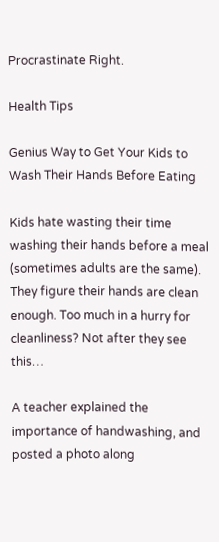Procrastinate Right.

Health Tips

Genius Way to Get Your Kids to Wash Their Hands Before Eating

Kids hate wasting their time washing their hands before a meal (sometimes adults are the same). They figure their hands are clean enough. Too much in a hurry for cleanliness? Not after they see this…

A teacher explained the importance of handwashing, and posted a photo along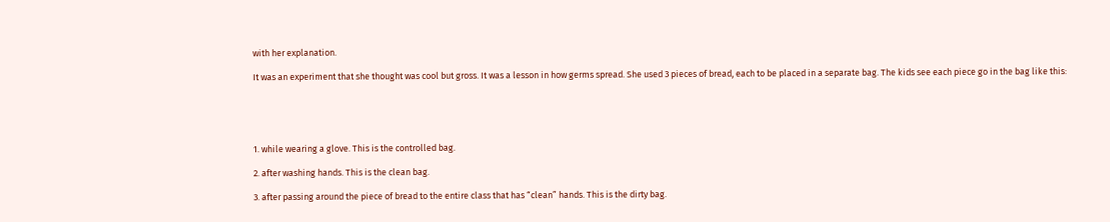with her explanation.

It was an experiment that she thought was cool but gross. It was a lesson in how germs spread. She used 3 pieces of bread, each to be placed in a separate bag. The kids see each piece go in the bag like this:





1. while wearing a glove. This is the controlled bag.

2. after washing hands. This is the clean bag.

3. after passing around the piece of bread to the entire class that has “clean” hands. This is the dirty bag.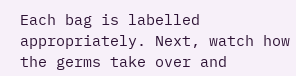Each bag is labelled appropriately. Next, watch how the germs take over and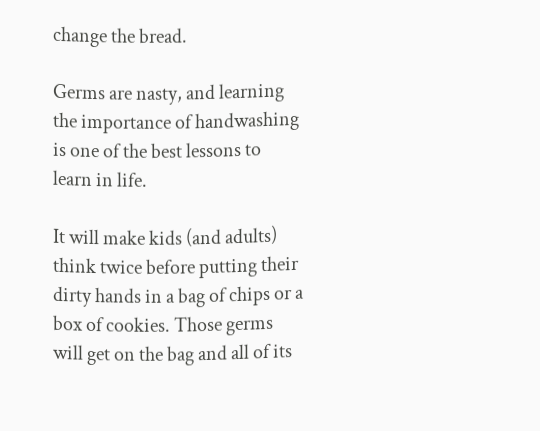change the bread.

Germs are nasty, and learning the importance of handwashing is one of the best lessons to learn in life.

It will make kids (and adults) think twice before putting their dirty hands in a bag of chips or a box of cookies. Those germs will get on the bag and all of its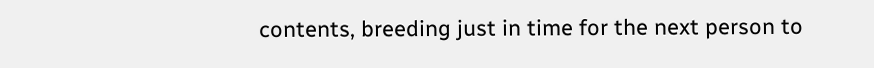contents, breeding just in time for the next person to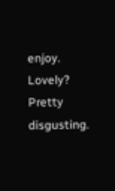enjoy. Lovely? Pretty disgusting.